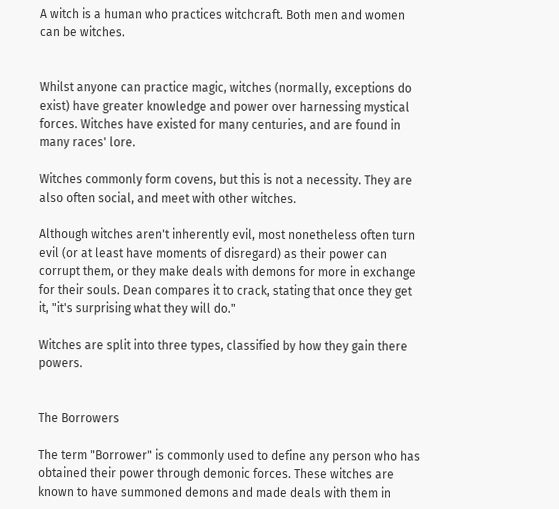A witch is a human who practices witchcraft. Both men and women can be witches.


Whilst anyone can practice magic, witches (normally, exceptions do exist) have greater knowledge and power over harnessing mystical forces. Witches have existed for many centuries, and are found in many races' lore.

Witches commonly form covens, but this is not a necessity. They are also often social, and meet with other witches.

Although witches aren't inherently evil, most nonetheless often turn evil (or at least have moments of disregard) as their power can corrupt them, or they make deals with demons for more in exchange for their souls. Dean compares it to crack, stating that once they get it, "it's surprising what they will do."

Witches are split into three types, classified by how they gain there powers.


The Borrowers

The term "Borrower" is commonly used to define any person who has obtained their power through demonic forces. These witches are known to have summoned demons and made deals with them in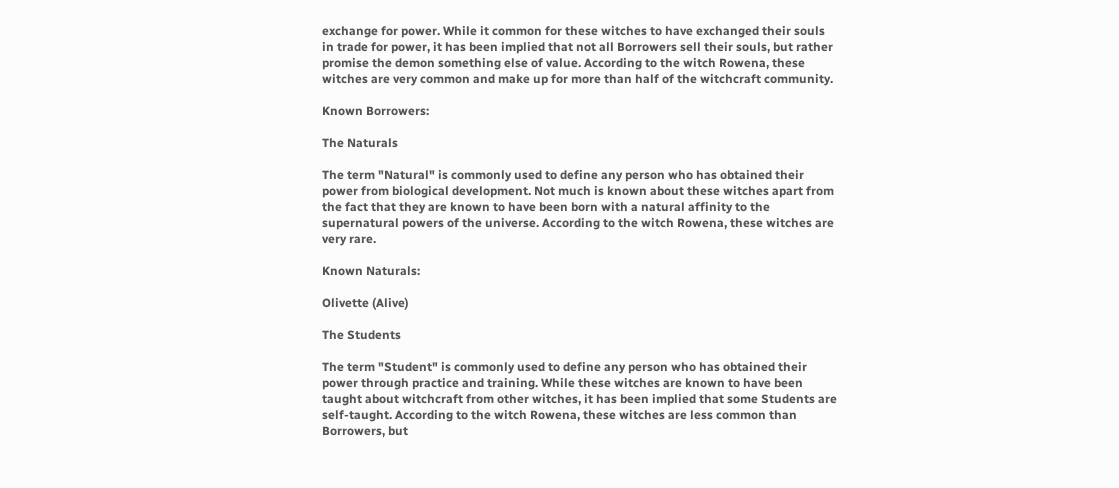exchange for power. While it common for these witches to have exchanged their souls in trade for power, it has been implied that not all Borrowers sell their souls, but rather promise the demon something else of value. According to the witch Rowena, these witches are very common and make up for more than half of the witchcraft community.

Known Borrowers:

The Naturals

The term "Natural" is commonly used to define any person who has obtained their power from biological development. Not much is known about these witches apart from the fact that they are known to have been born with a natural affinity to the supernatural powers of the universe. According to the witch Rowena, these witches are very rare.

Known Naturals:

Olivette (Alive)

The Students

The term "Student" is commonly used to define any person who has obtained their power through practice and training. While these witches are known to have been taught about witchcraft from other witches, it has been implied that some Students are self-taught. According to the witch Rowena, these witches are less common than Borrowers, but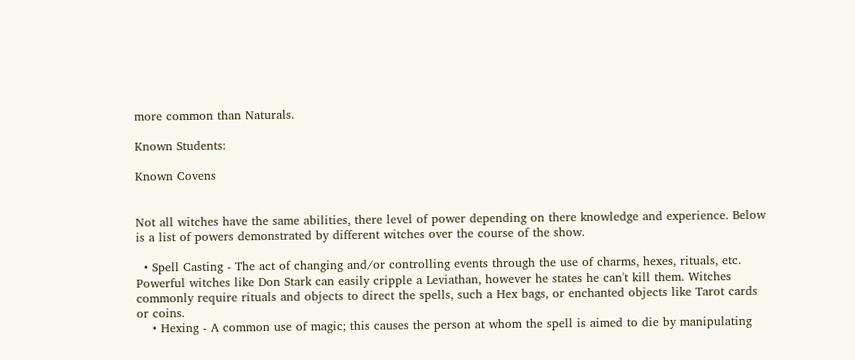more common than Naturals.

Known Students:

Known Covens


Not all witches have the same abilities, there level of power depending on there knowledge and experience. Below is a list of powers demonstrated by different witches over the course of the show.

  • Spell Casting - The act of changing and/or controlling events through the use of charms, hexes, rituals, etc. Powerful witches like Don Stark can easily cripple a Leviathan, however he states he can't kill them. Witches commonly require rituals and objects to direct the spells, such a Hex bags, or enchanted objects like Tarot cards or coins.
    • Hexing - A common use of magic; this causes the person at whom the spell is aimed to die by manipulating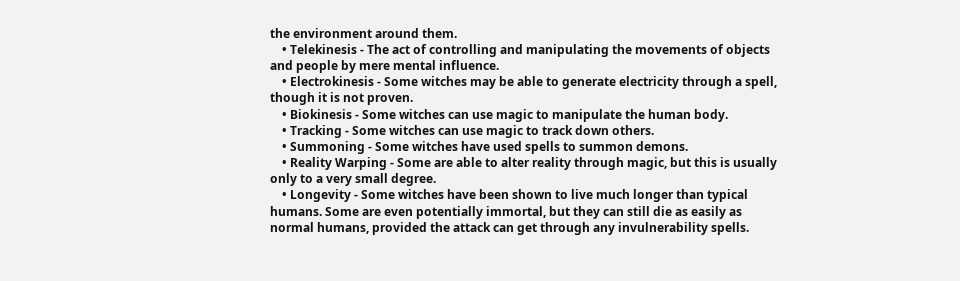the environment around them.
    • Telekinesis - The act of controlling and manipulating the movements of objects and people by mere mental influence.
    • Electrokinesis - Some witches may be able to generate electricity through a spell, though it is not proven.
    • Biokinesis - Some witches can use magic to manipulate the human body.
    • Tracking - Some witches can use magic to track down others.
    • Summoning - Some witches have used spells to summon demons.
    • Reality Warping - Some are able to alter reality through magic, but this is usually only to a very small degree.
    • Longevity - Some witches have been shown to live much longer than typical humans. Some are even potentially immortal, but they can still die as easily as normal humans, provided the attack can get through any invulnerability spells.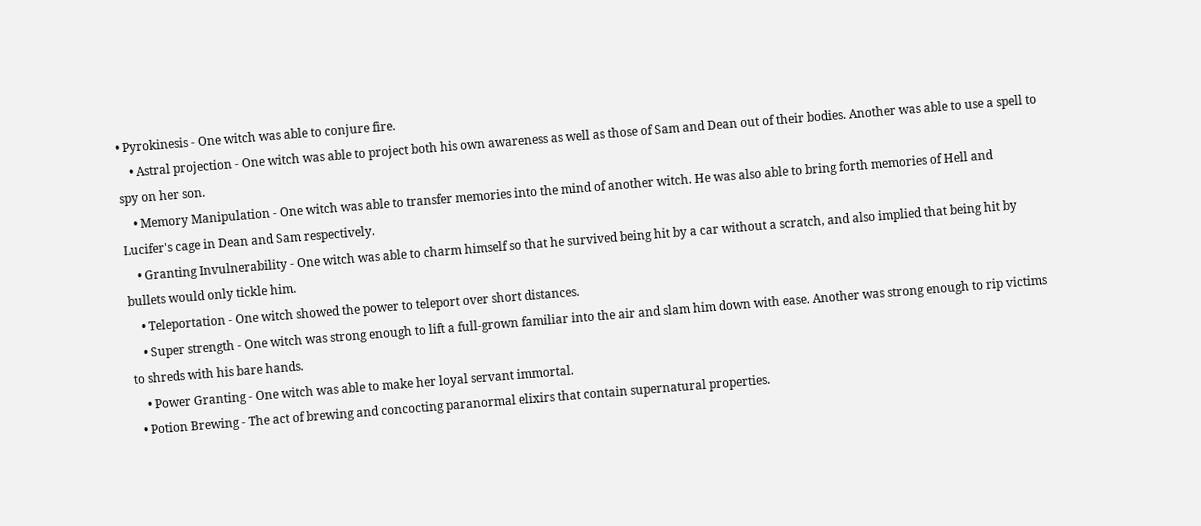• Pyrokinesis - One witch was able to conjure fire.
    • Astral projection - One witch was able to project both his own awareness as well as those of Sam and Dean out of their bodies. Another was able to use a spell to spy on her son.
    • Memory Manipulation - One witch was able to transfer memories into the mind of another witch. He was also able to bring forth memories of Hell and Lucifer's cage in Dean and Sam respectively.
    • Granting Invulnerability - One witch was able to charm himself so that he survived being hit by a car without a scratch, and also implied that being hit by bullets would only tickle him.
    • Teleportation - One witch showed the power to teleport over short distances.
    • Super strength - One witch was strong enough to lift a full-grown familiar into the air and slam him down with ease. Another was strong enough to rip victims to shreds with his bare hands.
    • Power Granting - One witch was able to make her loyal servant immortal.
  • Potion Brewing - The act of brewing and concocting paranormal elixirs that contain supernatural properties.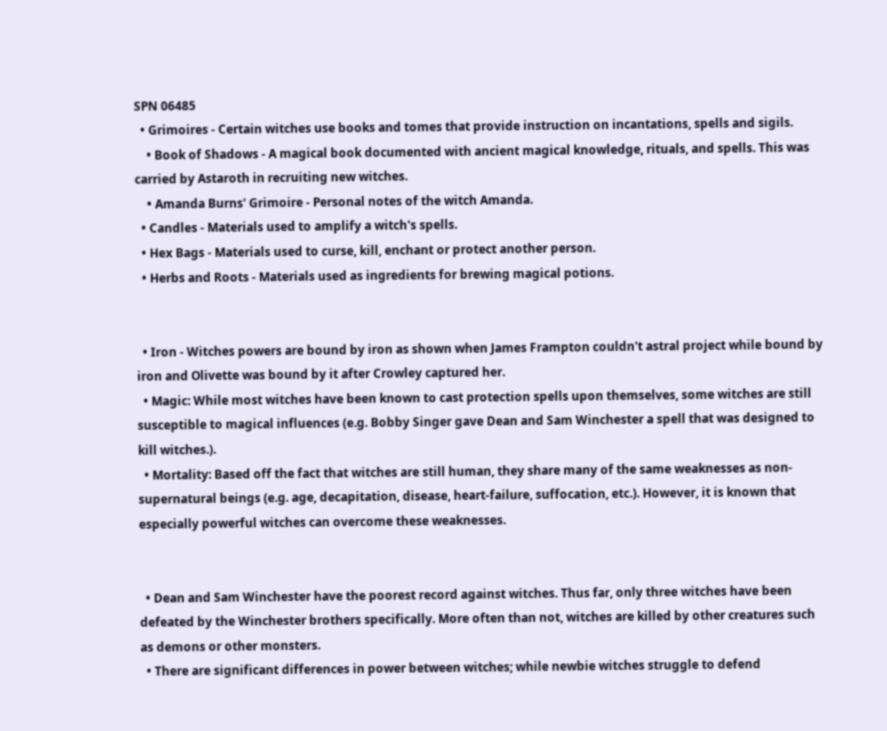SPN 06485
  • Grimoires - Certain witches use books and tomes that provide instruction on incantations, spells and sigils.
    • Book of Shadows - A magical book documented with ancient magical knowledge, rituals, and spells. This was carried by Astaroth in recruiting new witches.
    • Amanda Burns' Grimoire - Personal notes of the witch Amanda.
  • Candles - Materials used to amplify a witch's spells.
  • Hex Bags - Materials used to curse, kill, enchant or protect another person.
  • Herbs and Roots - Materials used as ingredients for brewing magical potions.


  • Iron - Witches powers are bound by iron as shown when James Frampton couldn't astral project while bound by iron and Olivette was bound by it after Crowley captured her.
  • Magic: While most witches have been known to cast protection spells upon themselves, some witches are still susceptible to magical influences (e.g. Bobby Singer gave Dean and Sam Winchester a spell that was designed to kill witches.).
  • Mortality: Based off the fact that witches are still human, they share many of the same weaknesses as non-supernatural beings (e.g. age, decapitation, disease, heart-failure, suffocation, etc.). However, it is known that especially powerful witches can overcome these weaknesses.


  • Dean and Sam Winchester have the poorest record against witches. Thus far, only three witches have been defeated by the Winchester brothers specifically. More often than not, witches are killed by other creatures such as demons or other monsters.
  • There are significant differences in power between witches; while newbie witches struggle to defend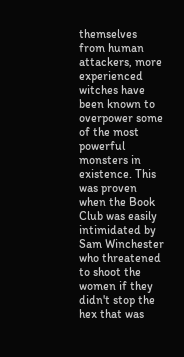themselves from human attackers, more experienced witches have been known to overpower some of the most powerful monsters in existence. This was proven when the Book Club was easily intimidated by Sam Winchester who threatened to shoot the women if they didn't stop the hex that was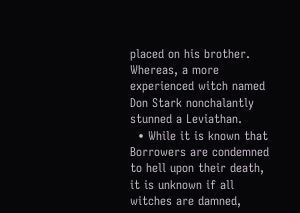placed on his brother. Whereas, a more experienced witch named Don Stark nonchalantly stunned a Leviathan.
  • While it is known that Borrowers are condemned to hell upon their death, it is unknown if all witches are damned,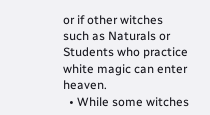or if other witches such as Naturals or Students who practice white magic can enter heaven.
  • While some witches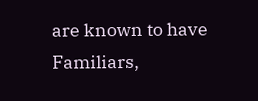are known to have Familiars,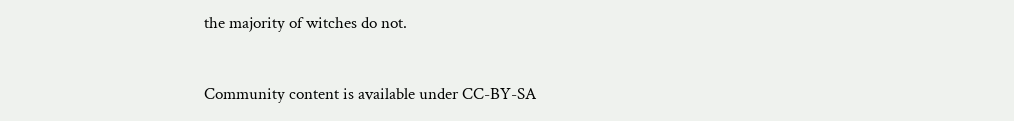the majority of witches do not.


Community content is available under CC-BY-SA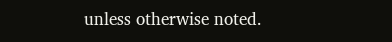unless otherwise noted.